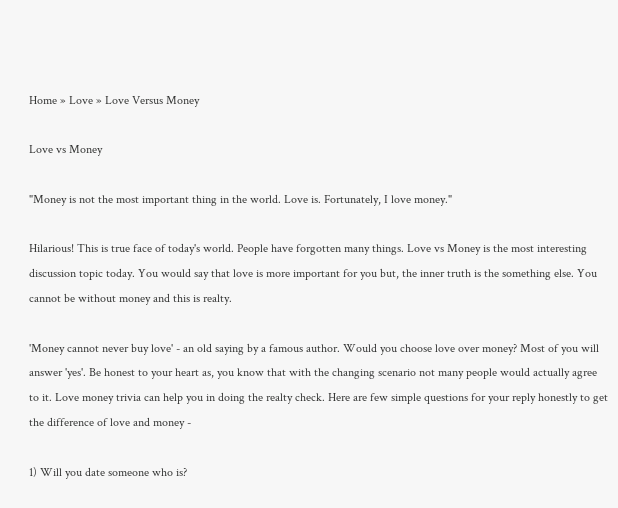Home » Love » Love Versus Money

Love vs Money

"Money is not the most important thing in the world. Love is. Fortunately, I love money."

Hilarious! This is true face of today's world. People have forgotten many things. Love vs Money is the most interesting discussion topic today. You would say that love is more important for you but, the inner truth is the something else. You cannot be without money and this is realty.

'Money cannot never buy love' - an old saying by a famous author. Would you choose love over money? Most of you will answer 'yes'. Be honest to your heart as, you know that with the changing scenario not many people would actually agree to it. Love money trivia can help you in doing the realty check. Here are few simple questions for your reply honestly to get the difference of love and money -

1) Will you date someone who is?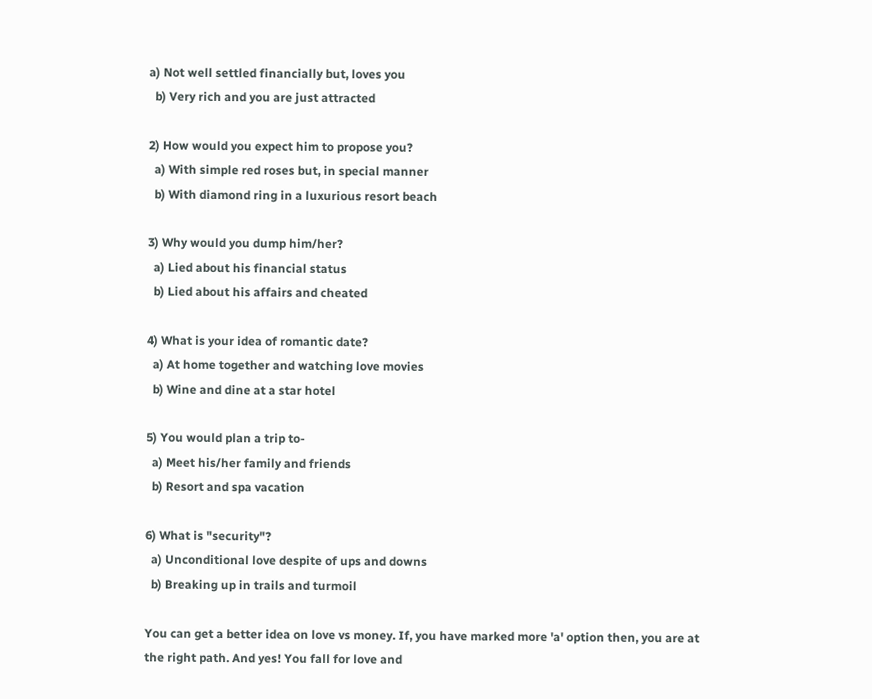a) Not well settled financially but, loves you
  b) Very rich and you are just attracted

2) How would you expect him to propose you?
  a) With simple red roses but, in special manner
  b) With diamond ring in a luxurious resort beach

3) Why would you dump him/her?
  a) Lied about his financial status
  b) Lied about his affairs and cheated

4) What is your idea of romantic date?
  a) At home together and watching love movies
  b) Wine and dine at a star hotel

5) You would plan a trip to-
  a) Meet his/her family and friends
  b) Resort and spa vacation

6) What is "security"?
  a) Unconditional love despite of ups and downs
  b) Breaking up in trails and turmoil

You can get a better idea on love vs money. If, you have marked more 'a' option then, you are at the right path. And yes! You fall for love and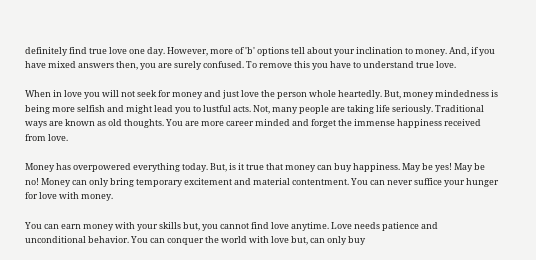definitely find true love one day. However, more of 'b' options tell about your inclination to money. And, if you have mixed answers then, you are surely confused. To remove this you have to understand true love.

When in love you will not seek for money and just love the person whole heartedly. But, money mindedness is being more selfish and might lead you to lustful acts. Not, many people are taking life seriously. Traditional ways are known as old thoughts. You are more career minded and forget the immense happiness received from love.

Money has overpowered everything today. But, is it true that money can buy happiness. May be yes! May be no! Money can only bring temporary excitement and material contentment. You can never suffice your hunger for love with money.

You can earn money with your skills but, you cannot find love anytime. Love needs patience and unconditional behavior. You can conquer the world with love but, can only buy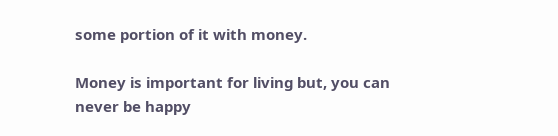some portion of it with money.

Money is important for living but, you can never be happy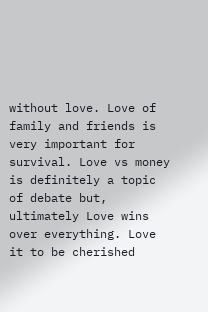without love. Love of family and friends is very important for survival. Love vs money is definitely a topic of debate but, ultimately Love wins over everything. Love it to be cherished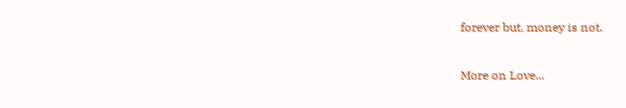forever but, money is not.

More on Love...